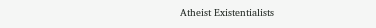Atheist Existentialists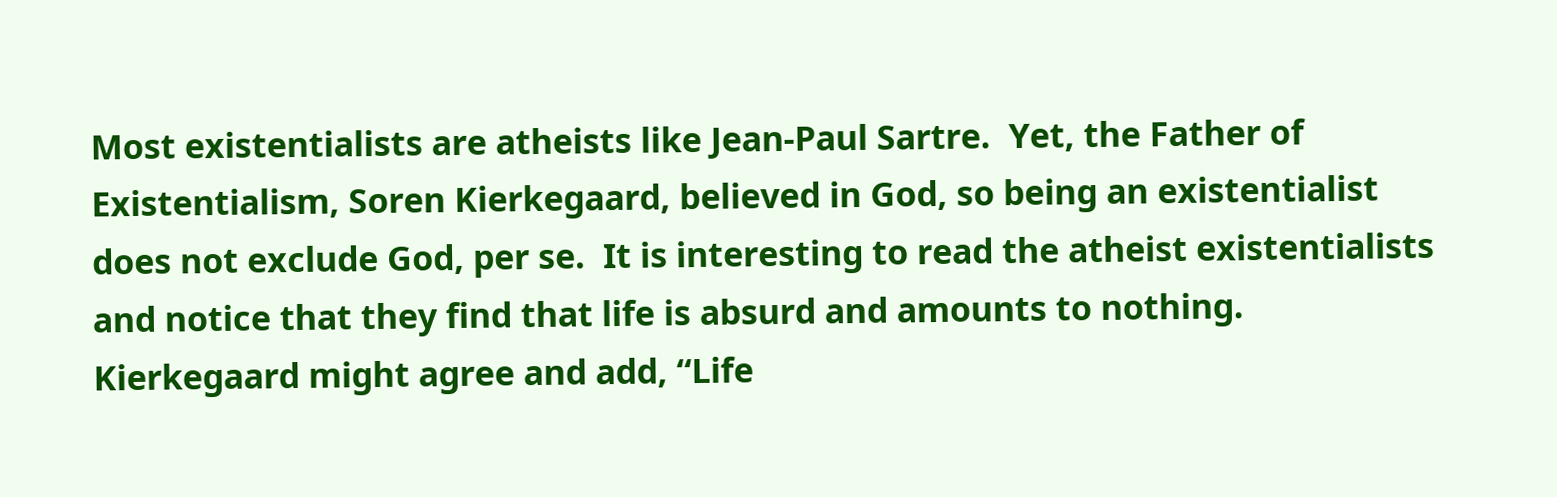Most existentialists are atheists like Jean-Paul Sartre.  Yet, the Father of Existentialism, Soren Kierkegaard, believed in God, so being an existentialist does not exclude God, per se.  It is interesting to read the atheist existentialists and notice that they find that life is absurd and amounts to nothing.  Kierkegaard might agree and add, “Life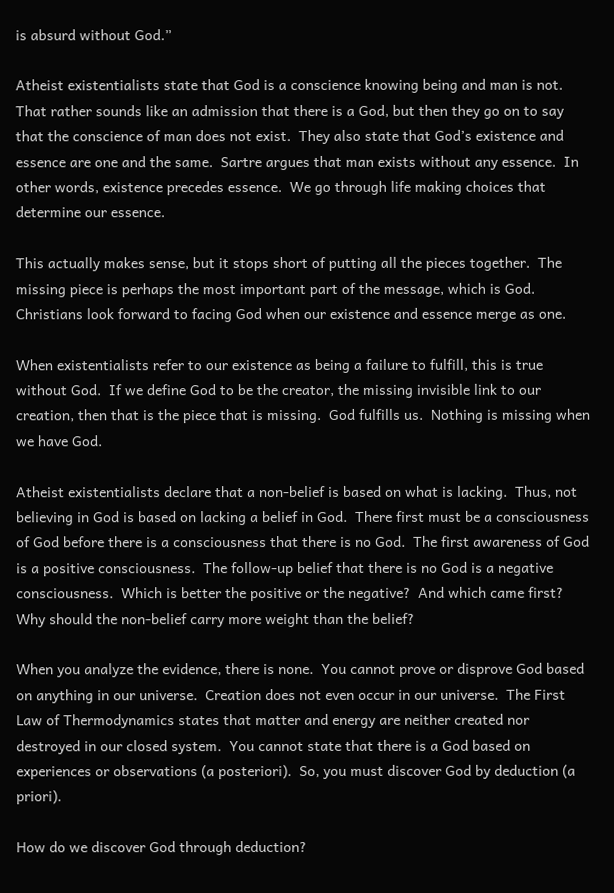is absurd without God.”

Atheist existentialists state that God is a conscience knowing being and man is not.  That rather sounds like an admission that there is a God, but then they go on to say that the conscience of man does not exist.  They also state that God’s existence and essence are one and the same.  Sartre argues that man exists without any essence.  In other words, existence precedes essence.  We go through life making choices that determine our essence.

This actually makes sense, but it stops short of putting all the pieces together.  The missing piece is perhaps the most important part of the message, which is God.  Christians look forward to facing God when our existence and essence merge as one.

When existentialists refer to our existence as being a failure to fulfill, this is true without God.  If we define God to be the creator, the missing invisible link to our creation, then that is the piece that is missing.  God fulfills us.  Nothing is missing when we have God.

Atheist existentialists declare that a non-belief is based on what is lacking.  Thus, not believing in God is based on lacking a belief in God.  There first must be a consciousness of God before there is a consciousness that there is no God.  The first awareness of God is a positive consciousness.  The follow-up belief that there is no God is a negative consciousness.  Which is better the positive or the negative?  And which came first?   Why should the non-belief carry more weight than the belief?

When you analyze the evidence, there is none.  You cannot prove or disprove God based on anything in our universe.  Creation does not even occur in our universe.  The First Law of Thermodynamics states that matter and energy are neither created nor destroyed in our closed system.  You cannot state that there is a God based on experiences or observations (a posteriori).  So, you must discover God by deduction (a priori).

How do we discover God through deduction?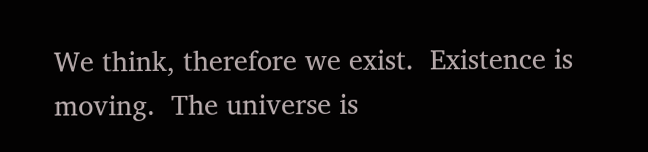We think, therefore we exist.  Existence is moving.  The universe is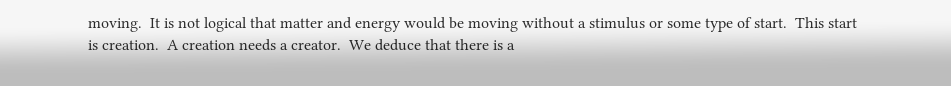moving.  It is not logical that matter and energy would be moving without a stimulus or some type of start.  This start is creation.  A creation needs a creator.  We deduce that there is a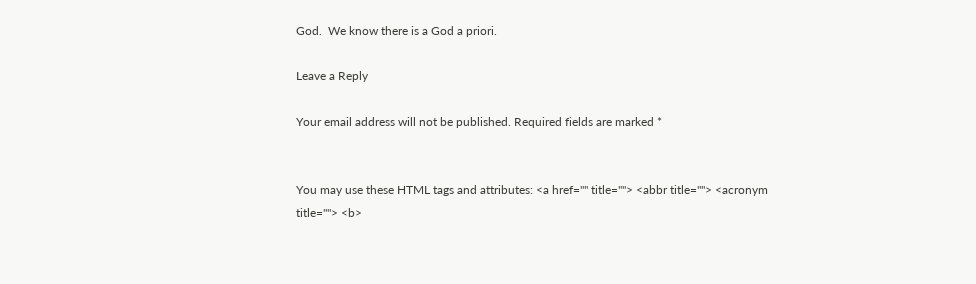God.  We know there is a God a priori.

Leave a Reply

Your email address will not be published. Required fields are marked *


You may use these HTML tags and attributes: <a href="" title=""> <abbr title=""> <acronym title=""> <b>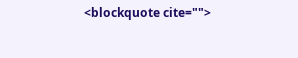<blockquote cite="">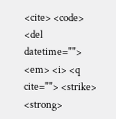<cite> <code> <del datetime=""> <em> <i> <q cite=""> <strike> <strong>